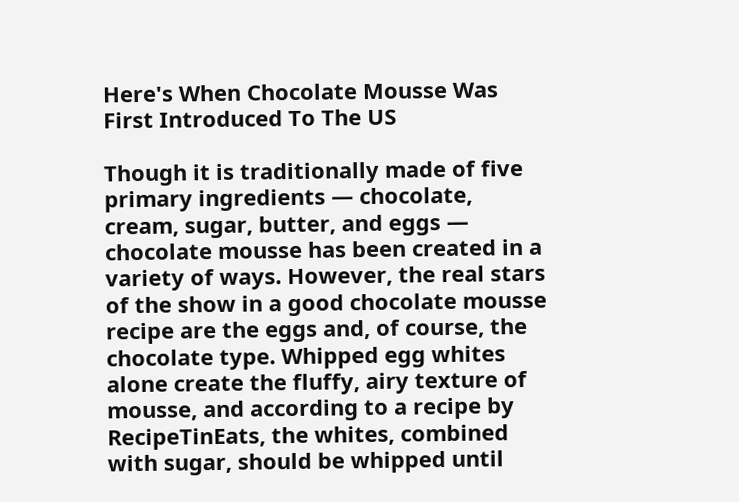Here's When Chocolate Mousse Was First Introduced To The US

Though it is traditionally made of five primary ingredients — chocolate, cream, sugar, butter, and eggs — chocolate mousse has been created in a variety of ways. However, the real stars of the show in a good chocolate mousse recipe are the eggs and, of course, the chocolate type. Whipped egg whites alone create the fluffy, airy texture of mousse, and according to a recipe by RecipeTinEats, the whites, combined with sugar, should be whipped until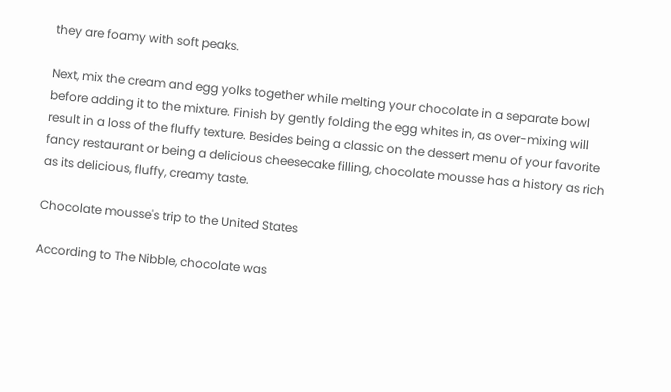they are foamy with soft peaks.

Next, mix the cream and egg yolks together while melting your chocolate in a separate bowl before adding it to the mixture. Finish by gently folding the egg whites in, as over-mixing will result in a loss of the fluffy texture. Besides being a classic on the dessert menu of your favorite fancy restaurant or being a delicious cheesecake filling, chocolate mousse has a history as rich as its delicious, fluffy, creamy taste.

Chocolate mousse's trip to the United States

According to The Nibble, chocolate was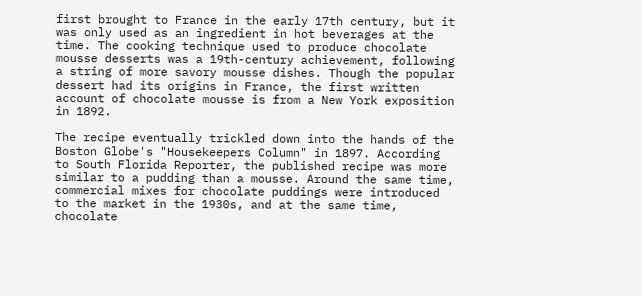first brought to France in the early 17th century, but it was only used as an ingredient in hot beverages at the time. The cooking technique used to produce chocolate mousse desserts was a 19th-century achievement, following a string of more savory mousse dishes. Though the popular dessert had its origins in France, the first written account of chocolate mousse is from a New York exposition in 1892.

The recipe eventually trickled down into the hands of the Boston Globe's "Housekeepers Column" in 1897. According to South Florida Reporter, the published recipe was more similar to a pudding than a mousse. Around the same time, commercial mixes for chocolate puddings were introduced to the market in the 1930s, and at the same time, chocolate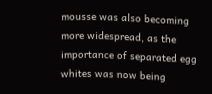mousse was also becoming more widespread, as the importance of separated egg whites was now being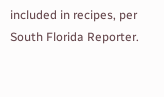included in recipes, per South Florida Reporter.